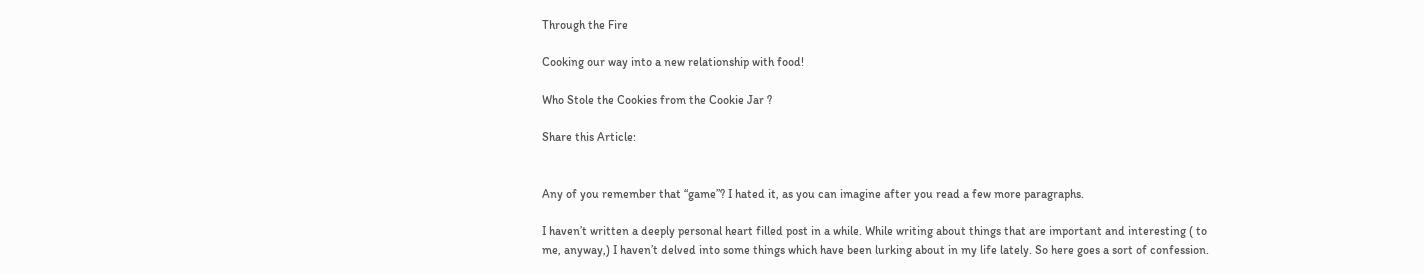Through the Fire

Cooking our way into a new relationship with food!

Who Stole the Cookies from the Cookie Jar ?

Share this Article:


Any of you remember that “game”? I hated it, as you can imagine after you read a few more paragraphs.

I haven’t written a deeply personal heart filled post in a while. While writing about things that are important and interesting ( to me, anyway,) I haven’t delved into some things which have been lurking about in my life lately. So here goes a sort of confession.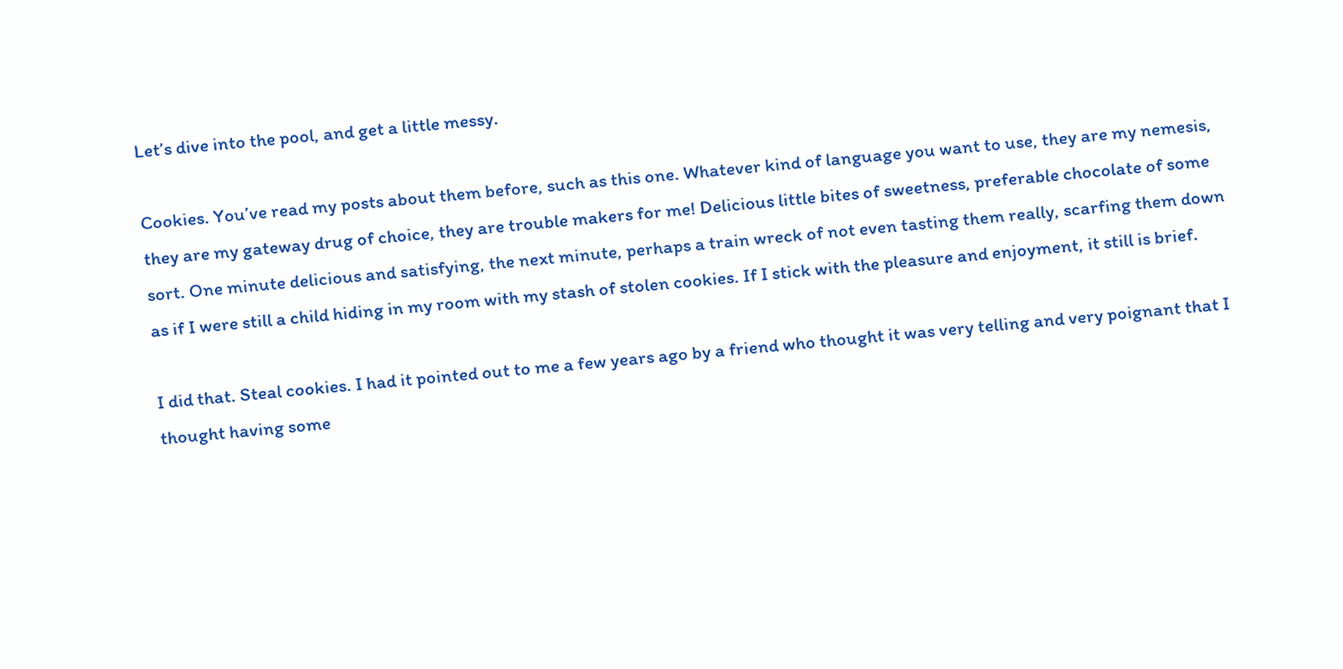Let’s dive into the pool, and get a little messy.

Cookies. You’ve read my posts about them before, such as this one. Whatever kind of language you want to use, they are my nemesis, they are my gateway drug of choice, they are trouble makers for me! Delicious little bites of sweetness, preferable chocolate of some sort. One minute delicious and satisfying, the next minute, perhaps a train wreck of not even tasting them really, scarfing them down as if I were still a child hiding in my room with my stash of stolen cookies. If I stick with the pleasure and enjoyment, it still is brief.

I did that. Steal cookies. I had it pointed out to me a few years ago by a friend who thought it was very telling and very poignant that I thought having some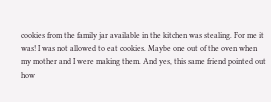cookies from the family jar available in the kitchen was stealing. For me it was! I was not allowed to eat cookies. Maybe one out of the oven when my mother and I were making them. And yes, this same friend pointed out how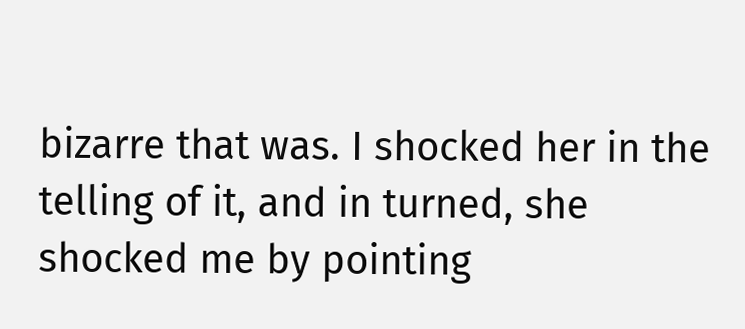bizarre that was. I shocked her in the telling of it, and in turned, she shocked me by pointing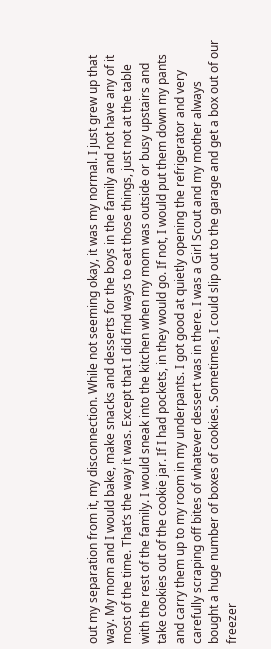out my separation from it, my disconnection. While not seeming okay, it was my normal. I just grew up that way. My mom and I would bake, make snacks and desserts for the boys in the family and not have any of it most of the time. That’s the way it was. Except that I did find ways to eat those things, just not at the table with the rest of the family. I would sneak into the kitchen when my mom was outside or busy upstairs and take cookies out of the cookie jar. If I had pockets, in they would go. If not, I would put them down my pants and carry them up to my room in my underpants. I got good at quietly opening the refrigerator and very carefully scraping off bites of whatever dessert was in there. I was a Girl Scout and my mother always bought a huge number of boxes of cookies. Sometimes, I could slip out to the garage and get a box out of our freezer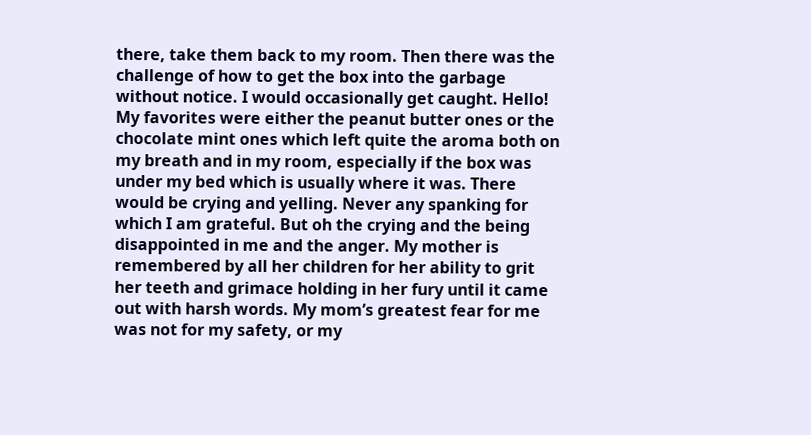there, take them back to my room. Then there was the challenge of how to get the box into the garbage without notice. I would occasionally get caught. Hello! My favorites were either the peanut butter ones or the chocolate mint ones which left quite the aroma both on my breath and in my room, especially if the box was under my bed which is usually where it was. There would be crying and yelling. Never any spanking for which I am grateful. But oh the crying and the being disappointed in me and the anger. My mother is remembered by all her children for her ability to grit her teeth and grimace holding in her fury until it came out with harsh words. My mom’s greatest fear for me was not for my safety, or my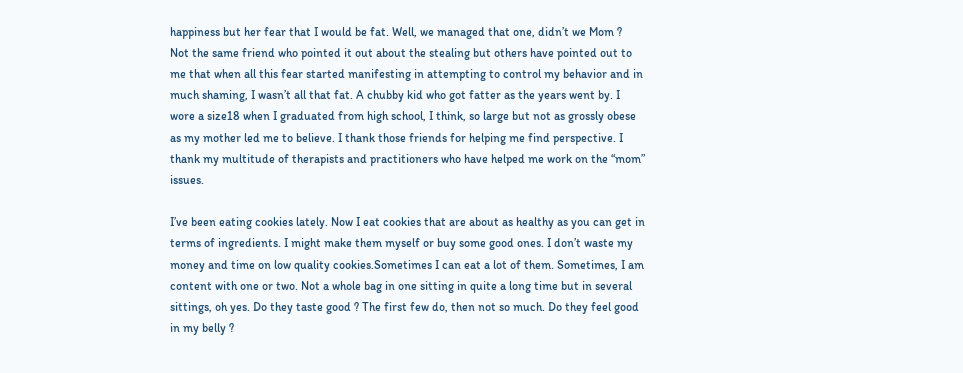happiness but her fear that I would be fat. Well, we managed that one, didn’t we Mom ?  Not the same friend who pointed it out about the stealing but others have pointed out to me that when all this fear started manifesting in attempting to control my behavior and in much shaming, I wasn’t all that fat. A chubby kid who got fatter as the years went by. I wore a size18 when I graduated from high school, I think, so large but not as grossly obese as my mother led me to believe. I thank those friends for helping me find perspective. I thank my multitude of therapists and practitioners who have helped me work on the “mom” issues.

I’ve been eating cookies lately. Now I eat cookies that are about as healthy as you can get in terms of ingredients. I might make them myself or buy some good ones. I don’t waste my money and time on low quality cookies.Sometimes I can eat a lot of them. Sometimes, I am content with one or two. Not a whole bag in one sitting in quite a long time but in several sittings, oh yes. Do they taste good ? The first few do, then not so much. Do they feel good in my belly ?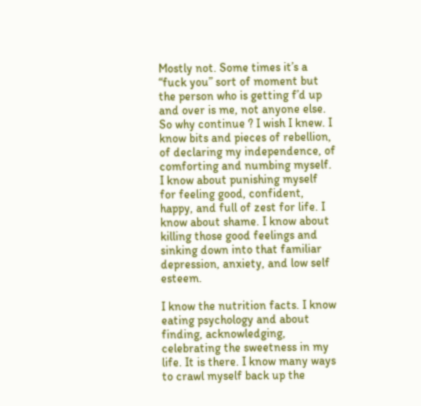Mostly not. Some times it’s a “fuck you” sort of moment but the person who is getting f’d up and over is me, not anyone else. So why continue ? I wish I knew. I know bits and pieces of rebellion, of declaring my independence, of comforting and numbing myself. I know about punishing myself for feeling good, confident, happy, and full of zest for life. I know about shame. I know about killing those good feelings and sinking down into that familiar depression, anxiety, and low self esteem.

I know the nutrition facts. I know eating psychology and about finding, acknowledging, celebrating the sweetness in my life. It is there. I know many ways to crawl myself back up the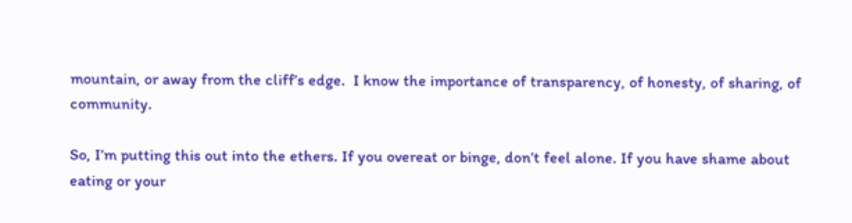mountain, or away from the cliff’s edge.  I know the importance of transparency, of honesty, of sharing, of community.

So, I’m putting this out into the ethers. If you overeat or binge, don’t feel alone. If you have shame about eating or your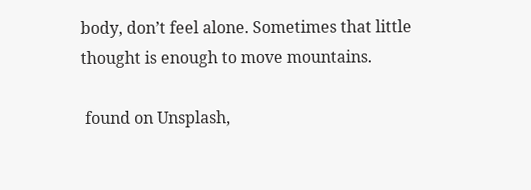body, don’t feel alone. Sometimes that little thought is enough to move mountains.

 found on Unsplash,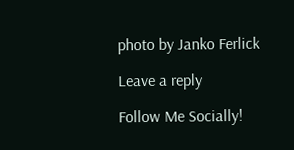photo by Janko Ferlick

Leave a reply

Follow Me Socially!